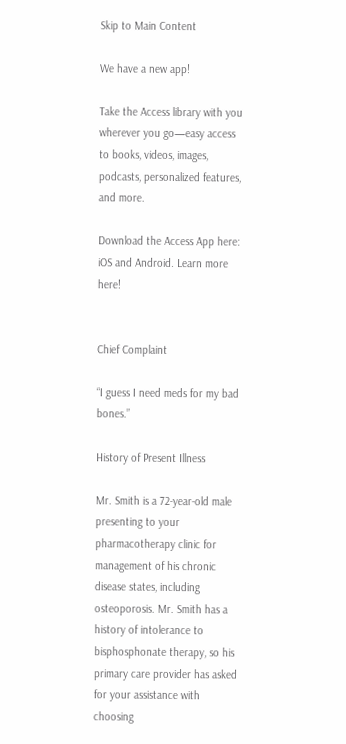Skip to Main Content

We have a new app!

Take the Access library with you wherever you go—easy access to books, videos, images, podcasts, personalized features, and more.

Download the Access App here: iOS and Android. Learn more here!


Chief Complaint

“I guess I need meds for my bad bones.”

History of Present Illness

Mr. Smith is a 72-year-old male presenting to your pharmacotherapy clinic for management of his chronic disease states, including osteoporosis. Mr. Smith has a history of intolerance to bisphosphonate therapy, so his primary care provider has asked for your assistance with choosing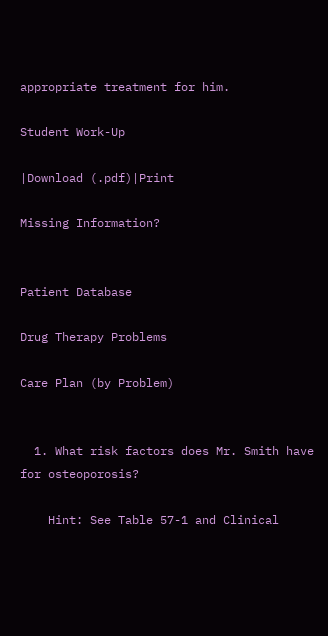appropriate treatment for him.

Student Work-Up

|Download (.pdf)|Print

Missing Information?


Patient Database

Drug Therapy Problems

Care Plan (by Problem)


  1. What risk factors does Mr. Smith have for osteoporosis?

    Hint: See Table 57-1 and Clinical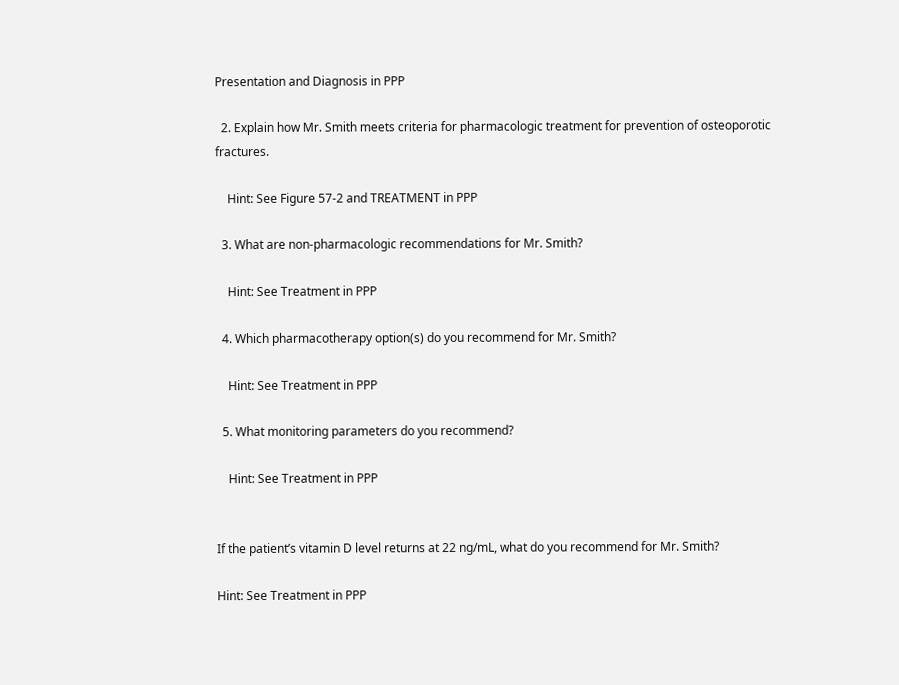Presentation and Diagnosis in PPP

  2. Explain how Mr. Smith meets criteria for pharmacologic treatment for prevention of osteoporotic fractures.

    Hint: See Figure 57-2 and TREATMENT in PPP

  3. What are non-pharmacologic recommendations for Mr. Smith?

    Hint: See Treatment in PPP

  4. Which pharmacotherapy option(s) do you recommend for Mr. Smith?

    Hint: See Treatment in PPP

  5. What monitoring parameters do you recommend?

    Hint: See Treatment in PPP


If the patient’s vitamin D level returns at 22 ng/mL, what do you recommend for Mr. Smith?

Hint: See Treatment in PPP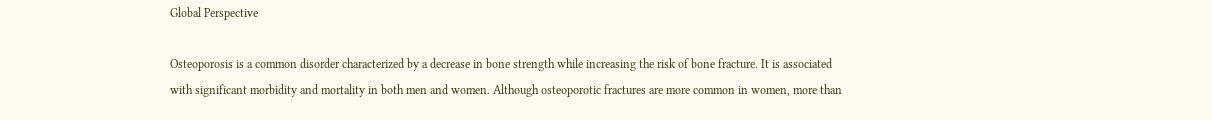Global Perspective

Osteoporosis is a common disorder characterized by a decrease in bone strength while increasing the risk of bone fracture. It is associated with significant morbidity and mortality in both men and women. Although osteoporotic fractures are more common in women, more than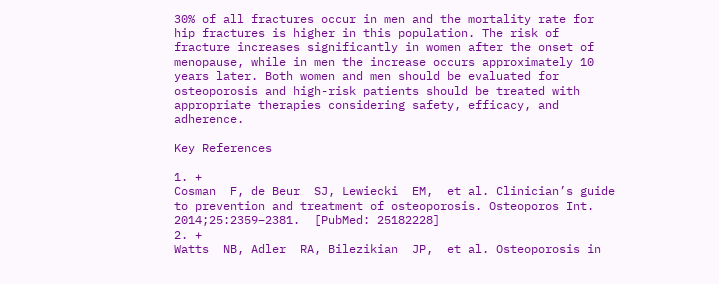30% of all fractures occur in men and the mortality rate for hip fractures is higher in this population. The risk of fracture increases significantly in women after the onset of menopause, while in men the increase occurs approximately 10 years later. Both women and men should be evaluated for osteoporosis and high-risk patients should be treated with appropriate therapies considering safety, efficacy, and adherence.

Key References

1. +
Cosman  F, de Beur  SJ, Lewiecki  EM,  et al. Clinician’s guide to prevention and treatment of osteoporosis. Osteoporos Int. 2014;25:2359–2381.  [PubMed: 25182228]
2. +
Watts  NB, Adler  RA, Bilezikian  JP,  et al. Osteoporosis in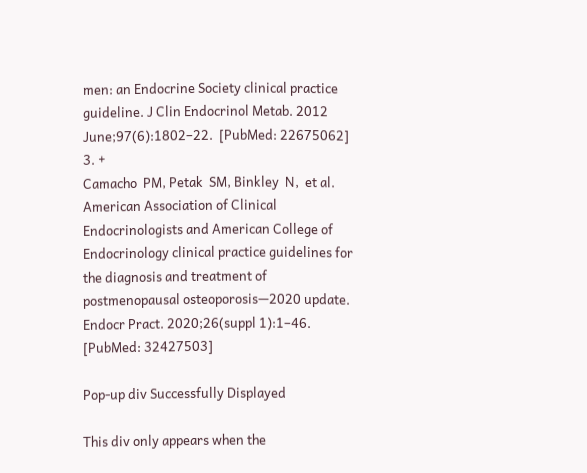men: an Endocrine Society clinical practice guideline. J Clin Endocrinol Metab. 2012 June;97(6):1802–22.  [PubMed: 22675062]
3. +
Camacho  PM, Petak  SM, Binkley  N,  et al. American Association of Clinical Endocrinologists and American College of Endocrinology clinical practice guidelines for the diagnosis and treatment of postmenopausal osteoporosis—2020 update. Endocr Pract. 2020;26(suppl 1):1–46.  [PubMed: 32427503]

Pop-up div Successfully Displayed

This div only appears when the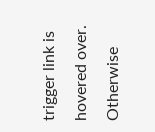trigger link is hovered over. Otherwise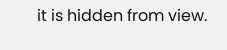it is hidden from view.